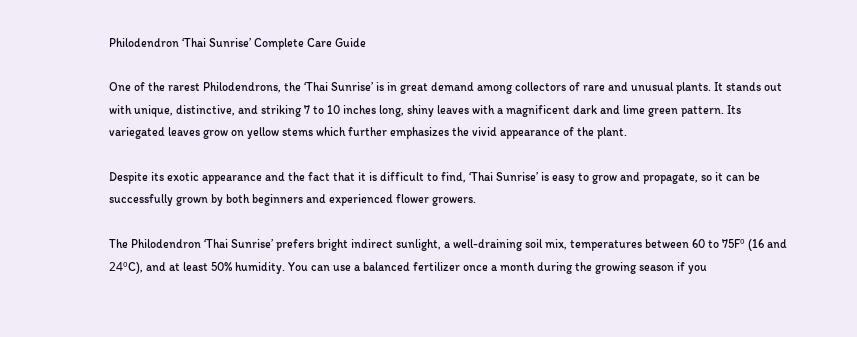Philodendron ‘Thai Sunrise’ Complete Care Guide

One of the rarest Philodendrons, the ‘Thai Sunrise’ is in great demand among collectors of rare and unusual plants. It stands out with unique, distinctive, and striking 7 to 10 inches long, shiny leaves with a magnificent dark and lime green pattern. Its variegated leaves grow on yellow stems which further emphasizes the vivid appearance of the plant.

Despite its exotic appearance and the fact that it is difficult to find, ‘Thai Sunrise’ is easy to grow and propagate, so it can be successfully grown by both beginners and experienced flower growers.

The Philodendron ‘Thai Sunrise’ prefers bright indirect sunlight, a well-draining soil mix, temperatures between 60 to 75Fº (16 and 24ºC), and at least 50% humidity. You can use a balanced fertilizer once a month during the growing season if you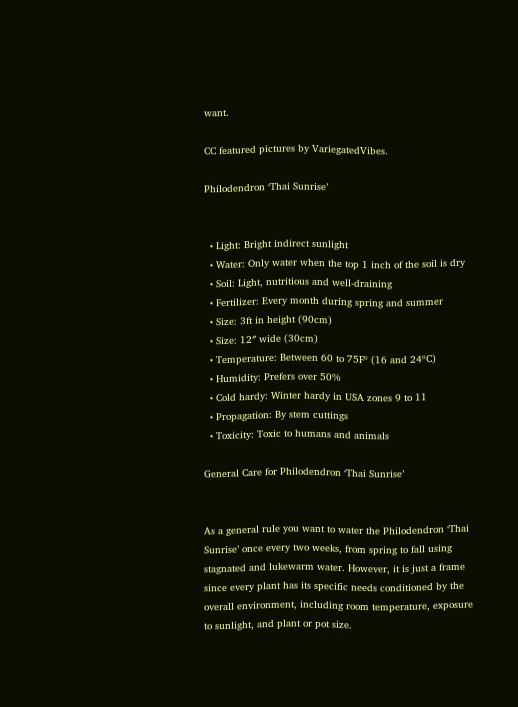want.

CC featured pictures by VariegatedVibes.

Philodendron ‘Thai Sunrise’


  • Light: Bright indirect sunlight
  • Water: Only water when the top 1 inch of the soil is dry
  • Soil: Light, nutritious and well-draining
  • Fertilizer: Every month during spring and summer
  • Size: 3ft in height (90cm)
  • Size: 12″ wide (30cm)
  • Temperature: Between 60 to 75Fº (16 and 24ºC)
  • Humidity: Prefers over 50%
  • Cold hardy: Winter hardy in USA zones 9 to 11
  • Propagation: By stem cuttings
  • Toxicity: Toxic to humans and animals

General Care for Philodendron ‘Thai Sunrise’


As a general rule you want to water the Philodendron ‘Thai Sunrise’ once every two weeks, from spring to fall using stagnated and lukewarm water. However, it is just a frame since every plant has its specific needs conditioned by the overall environment, including room temperature, exposure to sunlight, and plant or pot size.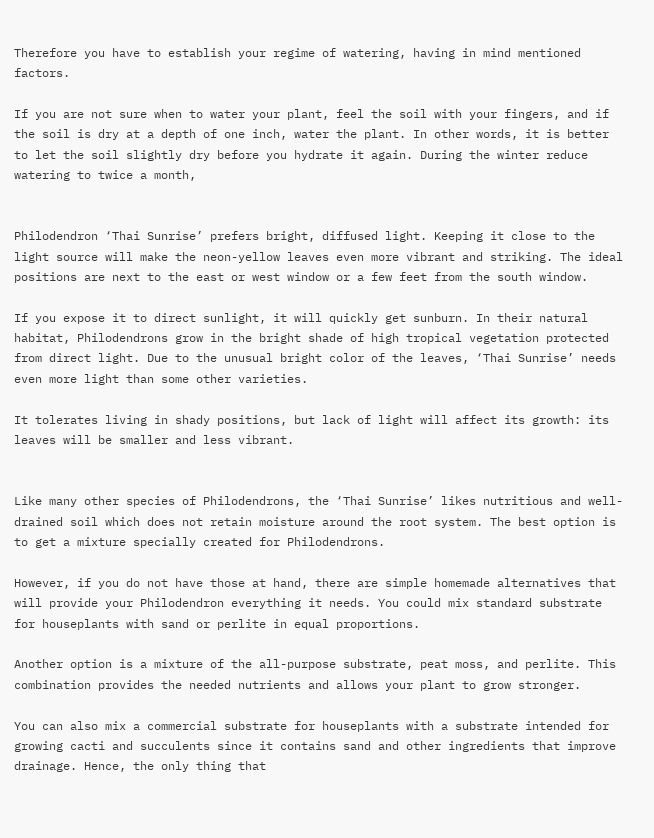Therefore you have to establish your regime of watering, having in mind mentioned factors.

If you are not sure when to water your plant, feel the soil with your fingers, and if the soil is dry at a depth of one inch, water the plant. In other words, it is better to let the soil slightly dry before you hydrate it again. During the winter reduce watering to twice a month,


Philodendron ‘Thai Sunrise’ prefers bright, diffused light. Keeping it close to the light source will make the neon-yellow leaves even more vibrant and striking. The ideal positions are next to the east or west window or a few feet from the south window.

If you expose it to direct sunlight, it will quickly get sunburn. In their natural habitat, Philodendrons grow in the bright shade of high tropical vegetation protected from direct light. Due to the unusual bright color of the leaves, ‘Thai Sunrise’ needs even more light than some other varieties.

It tolerates living in shady positions, but lack of light will affect its growth: its leaves will be smaller and less vibrant.


Like many other species of Philodendrons, the ‘Thai Sunrise’ likes nutritious and well-drained soil which does not retain moisture around the root system. The best option is to get a mixture specially created for Philodendrons.

However, if you do not have those at hand, there are simple homemade alternatives that will provide your Philodendron everything it needs. You could mix standard substrate for houseplants with sand or perlite in equal proportions.

Another option is a mixture of the all-purpose substrate, peat moss, and perlite. This combination provides the needed nutrients and allows your plant to grow stronger.

You can also mix a commercial substrate for houseplants with a substrate intended for growing cacti and succulents since it contains sand and other ingredients that improve drainage. Hence, the only thing that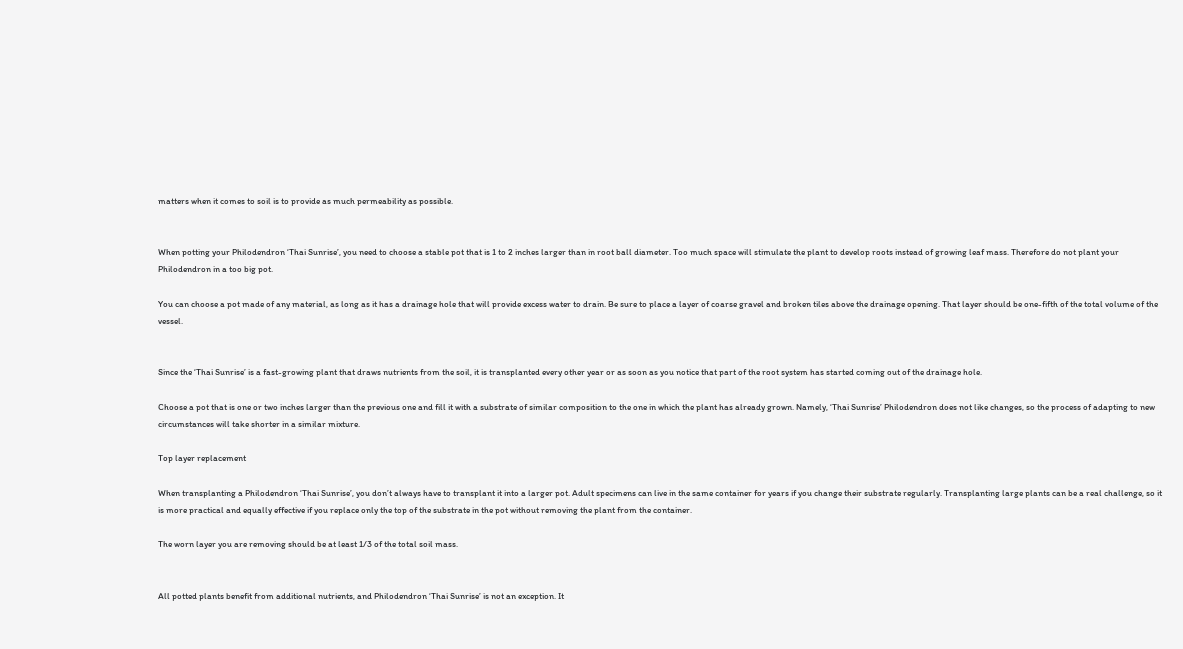matters when it comes to soil is to provide as much permeability as possible.


When potting your Philodendron ‘Thai Sunrise’, you need to choose a stable pot that is 1 to 2 inches larger than in root ball diameter. Too much space will stimulate the plant to develop roots instead of growing leaf mass. Therefore do not plant your Philodendron in a too big pot.

You can choose a pot made of any material, as long as it has a drainage hole that will provide excess water to drain. Be sure to place a layer of coarse gravel and broken tiles above the drainage opening. That layer should be one-fifth of the total volume of the vessel.


Since the ‘Thai Sunrise’ is a fast-growing plant that draws nutrients from the soil, it is transplanted every other year or as soon as you notice that part of the root system has started coming out of the drainage hole.

Choose a pot that is one or two inches larger than the previous one and fill it with a substrate of similar composition to the one in which the plant has already grown. Namely, ‘Thai Sunrise’ Philodendron does not like changes, so the process of adapting to new circumstances will take shorter in a similar mixture.

Top layer replacement

When transplanting a Philodendron ‘Thai Sunrise’, you don’t always have to transplant it into a larger pot. Adult specimens can live in the same container for years if you change their substrate regularly. Transplanting large plants can be a real challenge, so it is more practical and equally effective if you replace only the top of the substrate in the pot without removing the plant from the container.

The worn layer you are removing should be at least 1/3 of the total soil mass.


All potted plants benefit from additional nutrients, and Philodendron ‘Thai Sunrise’ is not an exception. It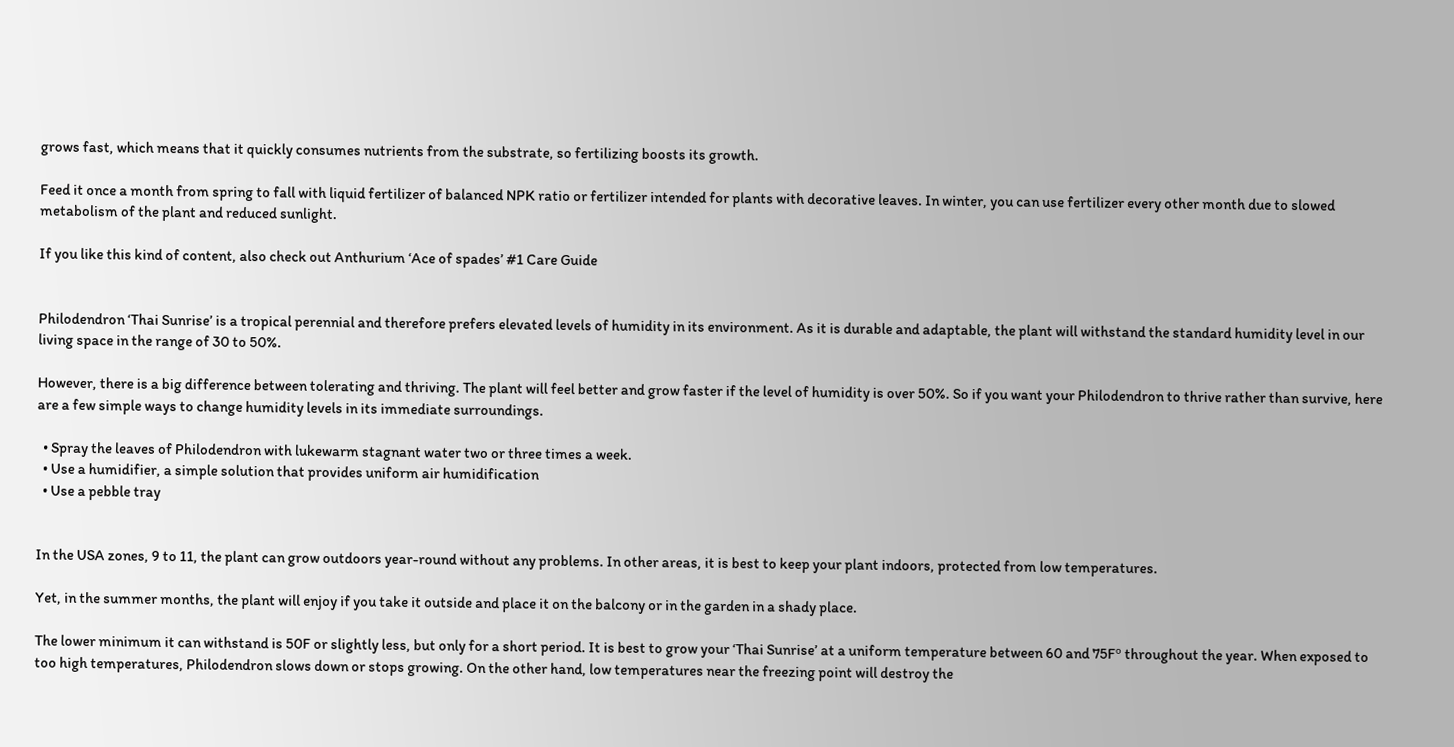grows fast, which means that it quickly consumes nutrients from the substrate, so fertilizing boosts its growth.

Feed it once a month from spring to fall with liquid fertilizer of balanced NPK ratio or fertilizer intended for plants with decorative leaves. In winter, you can use fertilizer every other month due to slowed metabolism of the plant and reduced sunlight.

If you like this kind of content, also check out Anthurium ‘Ace of spades’ #1 Care Guide


Philodendron ‘Thai Sunrise’ is a tropical perennial and therefore prefers elevated levels of humidity in its environment. As it is durable and adaptable, the plant will withstand the standard humidity level in our living space in the range of 30 to 50%.

However, there is a big difference between tolerating and thriving. The plant will feel better and grow faster if the level of humidity is over 50%. So if you want your Philodendron to thrive rather than survive, here are a few simple ways to change humidity levels in its immediate surroundings.

  • Spray the leaves of Philodendron with lukewarm stagnant water two or three times a week.
  • Use a humidifier, a simple solution that provides uniform air humidification
  • Use a pebble tray


In the USA zones, 9 to 11, the plant can grow outdoors year-round without any problems. In other areas, it is best to keep your plant indoors, protected from low temperatures.

Yet, in the summer months, the plant will enjoy if you take it outside and place it on the balcony or in the garden in a shady place.

The lower minimum it can withstand is 50F or slightly less, but only for a short period. It is best to grow your ‘Thai Sunrise’ at a uniform temperature between 60 and 75Fº throughout the year. When exposed to too high temperatures, Philodendron slows down or stops growing. On the other hand, low temperatures near the freezing point will destroy the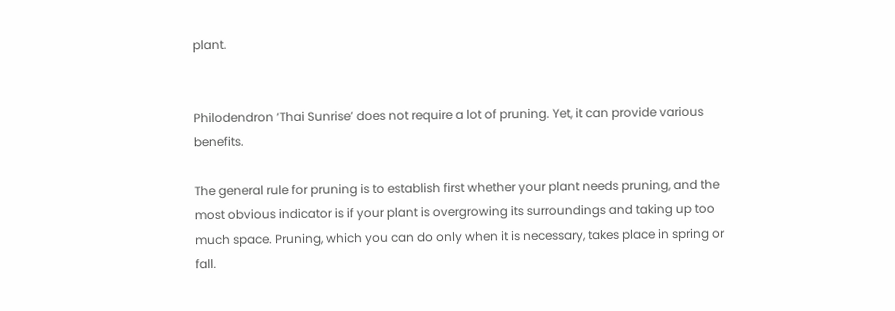plant.


Philodendron ‘Thai Sunrise’ does not require a lot of pruning. Yet, it can provide various benefits.

The general rule for pruning is to establish first whether your plant needs pruning, and the most obvious indicator is if your plant is overgrowing its surroundings and taking up too much space. Pruning, which you can do only when it is necessary, takes place in spring or fall.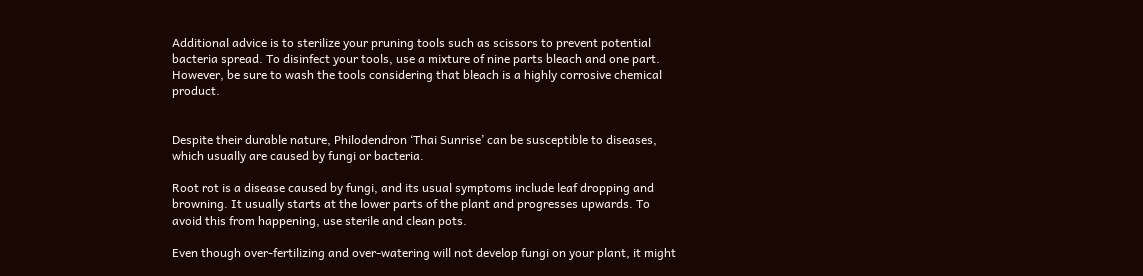Additional advice is to sterilize your pruning tools such as scissors to prevent potential bacteria spread. To disinfect your tools, use a mixture of nine parts bleach and one part. However, be sure to wash the tools considering that bleach is a highly corrosive chemical product.


Despite their durable nature, Philodendron ‘Thai Sunrise’ can be susceptible to diseases, which usually are caused by fungi or bacteria.

Root rot is a disease caused by fungi, and its usual symptoms include leaf dropping and browning. It usually starts at the lower parts of the plant and progresses upwards. To avoid this from happening, use sterile and clean pots.

Even though over-fertilizing and over-watering will not develop fungi on your plant, it might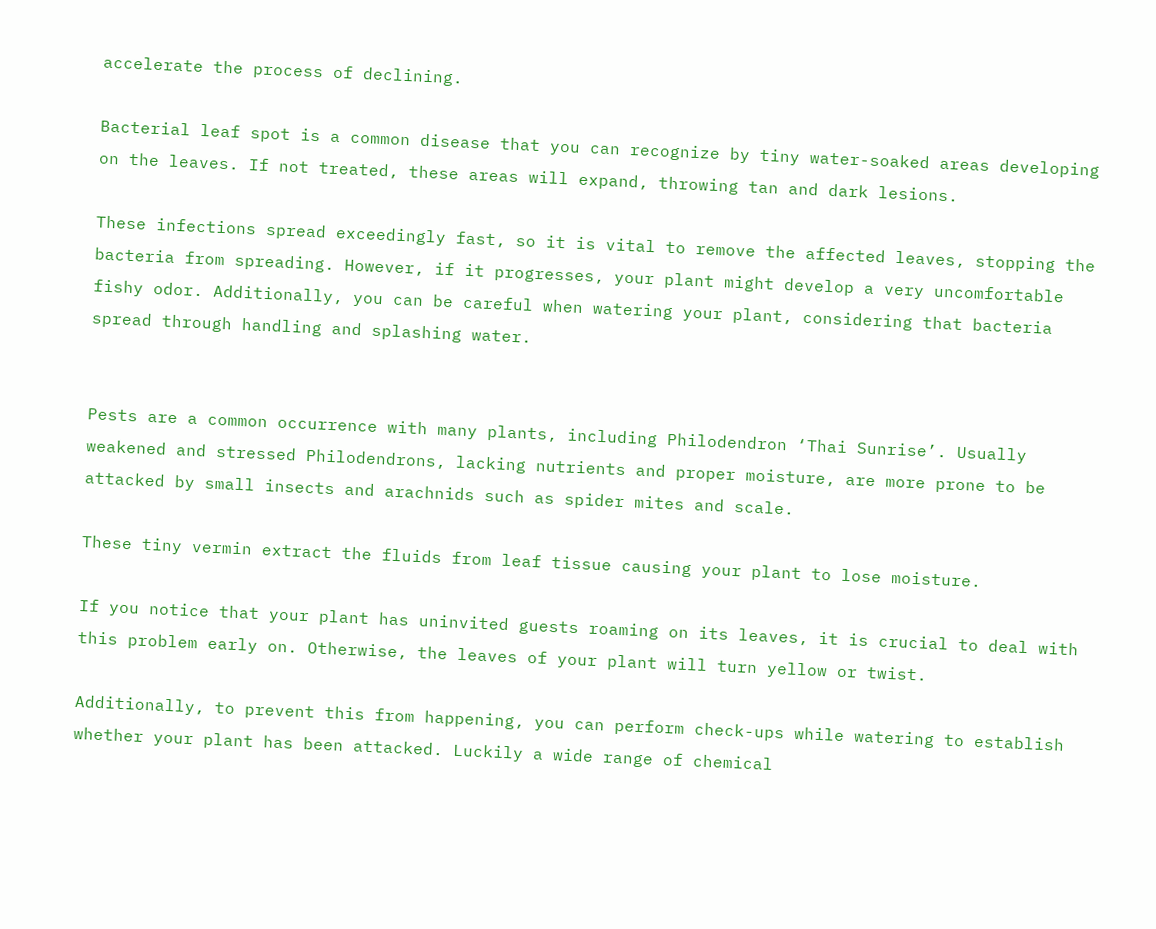accelerate the process of declining.

Bacterial leaf spot is a common disease that you can recognize by tiny water-soaked areas developing on the leaves. If not treated, these areas will expand, throwing tan and dark lesions.

These infections spread exceedingly fast, so it is vital to remove the affected leaves, stopping the bacteria from spreading. However, if it progresses, your plant might develop a very uncomfortable fishy odor. Additionally, you can be careful when watering your plant, considering that bacteria spread through handling and splashing water.


Pests are a common occurrence with many plants, including Philodendron ‘Thai Sunrise’. Usually weakened and stressed Philodendrons, lacking nutrients and proper moisture, are more prone to be attacked by small insects and arachnids such as spider mites and scale.

These tiny vermin extract the fluids from leaf tissue causing your plant to lose moisture.

If you notice that your plant has uninvited guests roaming on its leaves, it is crucial to deal with this problem early on. Otherwise, the leaves of your plant will turn yellow or twist.

Additionally, to prevent this from happening, you can perform check-ups while watering to establish whether your plant has been attacked. Luckily a wide range of chemical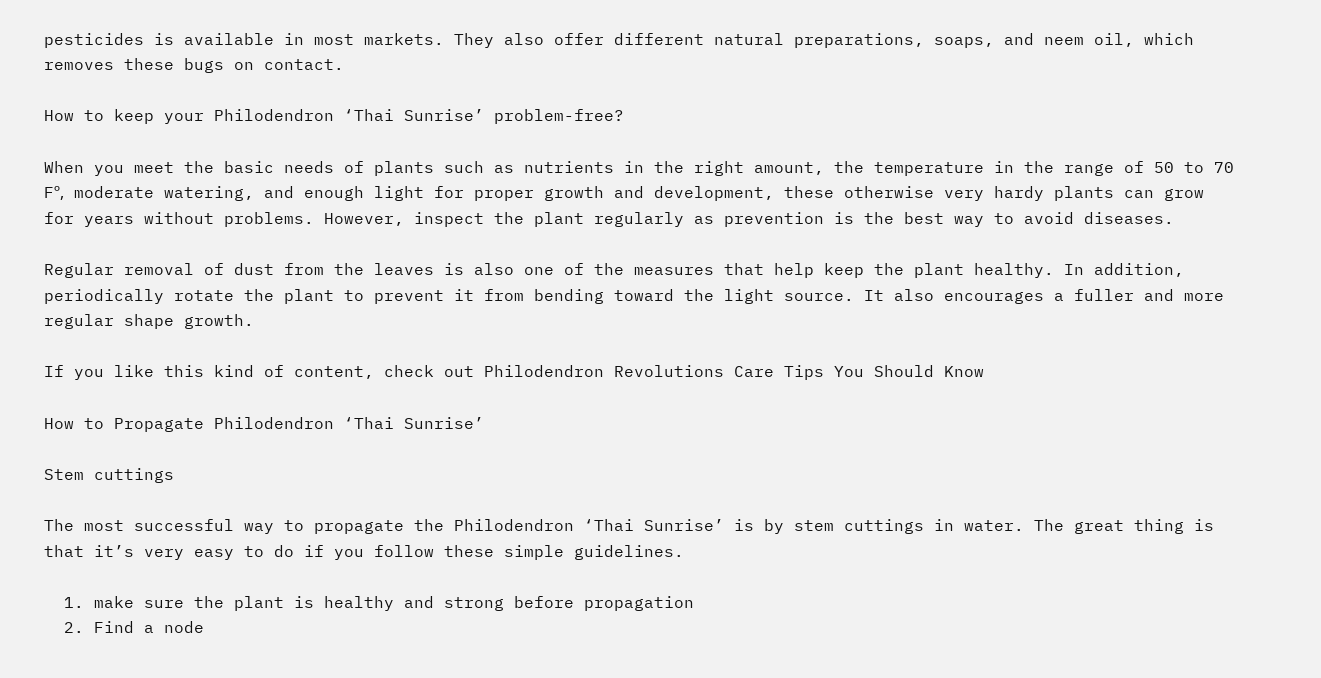pesticides is available in most markets. They also offer different natural preparations, soaps, and neem oil, which removes these bugs on contact.

How to keep your Philodendron ‘Thai Sunrise’ problem-free?

When you meet the basic needs of plants such as nutrients in the right amount, the temperature in the range of 50 to 70 Fº, moderate watering, and enough light for proper growth and development, these otherwise very hardy plants can grow for years without problems. However, inspect the plant regularly as prevention is the best way to avoid diseases.

Regular removal of dust from the leaves is also one of the measures that help keep the plant healthy. In addition, periodically rotate the plant to prevent it from bending toward the light source. It also encourages a fuller and more regular shape growth.

If you like this kind of content, check out Philodendron Revolutions Care Tips You Should Know

How to Propagate Philodendron ‘Thai Sunrise’

Stem cuttings

The most successful way to propagate the Philodendron ‘Thai Sunrise’ is by stem cuttings in water. The great thing is that it’s very easy to do if you follow these simple guidelines.

  1. make sure the plant is healthy and strong before propagation
  2. Find a node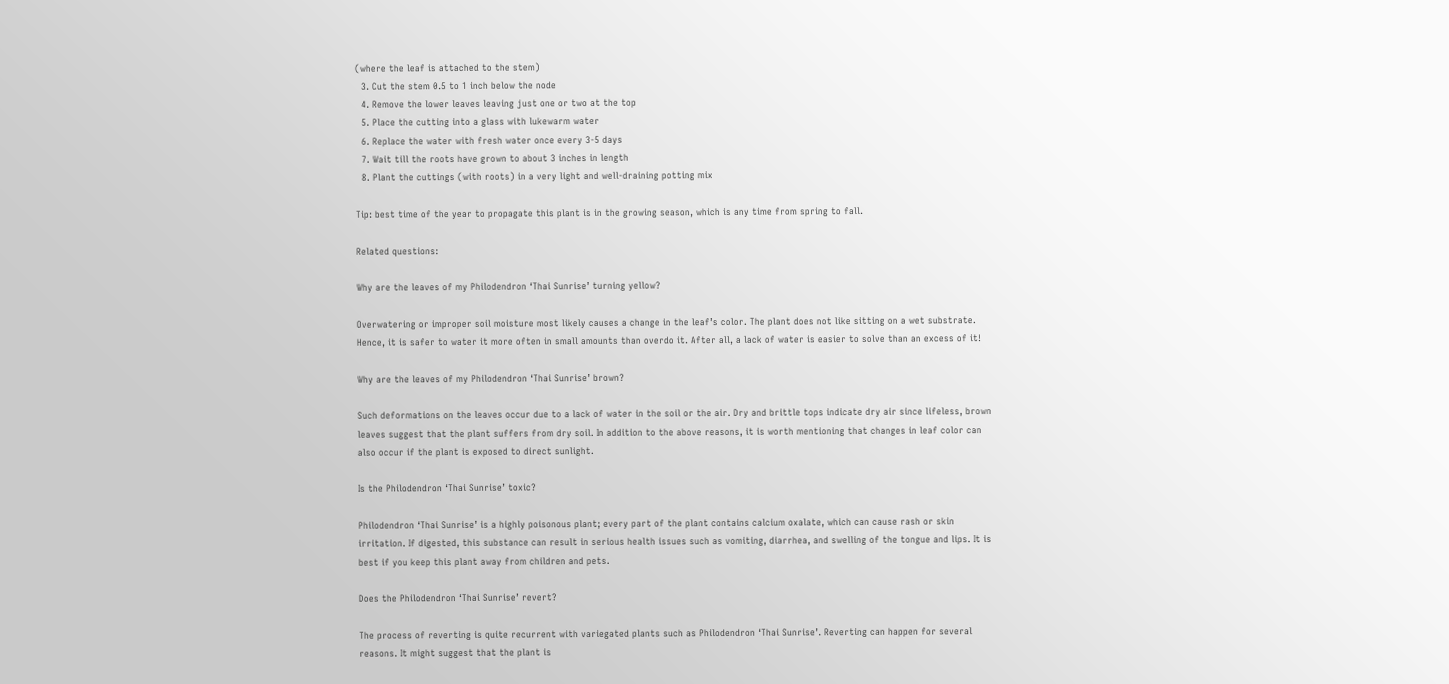(where the leaf is attached to the stem)
  3. Cut the stem 0.5 to 1 inch below the node
  4. Remove the lower leaves leaving just one or two at the top
  5. Place the cutting into a glass with lukewarm water
  6. Replace the water with fresh water once every 3-5 days
  7. Wait till the roots have grown to about 3 inches in length
  8. Plant the cuttings (with roots) in a very light and well-draining potting mix

Tip: best time of the year to propagate this plant is in the growing season, which is any time from spring to fall.

Related questions:

Why are the leaves of my Philodendron ‘Thai Sunrise’ turning yellow?

Overwatering or improper soil moisture most likely causes a change in the leaf’s color. The plant does not like sitting on a wet substrate. Hence, it is safer to water it more often in small amounts than overdo it. After all, a lack of water is easier to solve than an excess of it!

Why are the leaves of my Philodendron ‘Thai Sunrise’ brown?

Such deformations on the leaves occur due to a lack of water in the soil or the air. Dry and brittle tops indicate dry air since lifeless, brown leaves suggest that the plant suffers from dry soil. In addition to the above reasons, it is worth mentioning that changes in leaf color can also occur if the plant is exposed to direct sunlight.

Is the Philodendron ‘Thai Sunrise’ toxic?

Philodendron ‘Thai Sunrise’ is a highly poisonous plant; every part of the plant contains calcium oxalate, which can cause rash or skin irritation. If digested, this substance can result in serious health issues such as vomiting, diarrhea, and swelling of the tongue and lips. It is best if you keep this plant away from children and pets.

Does the Philodendron ‘Thai Sunrise’ revert?

The process of reverting is quite recurrent with variegated plants such as Philodendron ‘Thai Sunrise’. Reverting can happen for several reasons. It might suggest that the plant is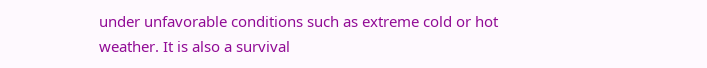under unfavorable conditions such as extreme cold or hot weather. It is also a survival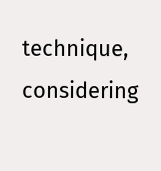technique, considering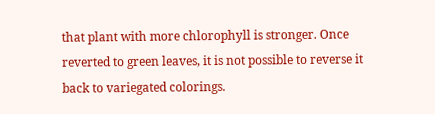that plant with more chlorophyll is stronger. Once reverted to green leaves, it is not possible to reverse it back to variegated colorings.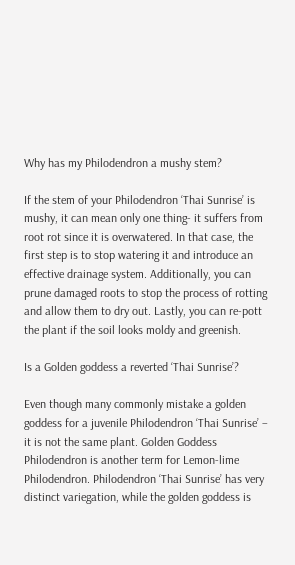Why has my Philodendron a mushy stem?

If the stem of your Philodendron ‘Thai Sunrise’ is mushy, it can mean only one thing- it suffers from root rot since it is overwatered. In that case, the first step is to stop watering it and introduce an effective drainage system. Additionally, you can prune damaged roots to stop the process of rotting and allow them to dry out. Lastly, you can re-pott the plant if the soil looks moldy and greenish.

Is a Golden goddess a reverted ‘Thai Sunrise’?

Even though many commonly mistake a golden goddess for a juvenile Philodendron ‘Thai Sunrise’ – it is not the same plant. Golden Goddess Philodendron is another term for Lemon-lime Philodendron. Philodendron ‘Thai Sunrise’ has very distinct variegation, while the golden goddess is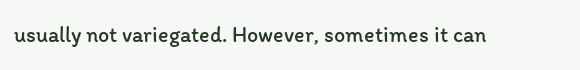usually not variegated. However, sometimes it can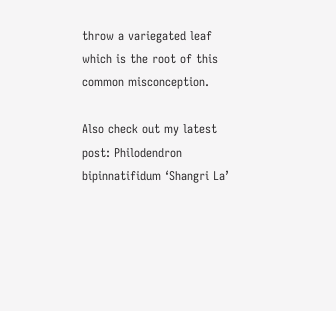throw a variegated leaf which is the root of this common misconception.

Also check out my latest post: Philodendron bipinnatifidum ‘Shangri La’